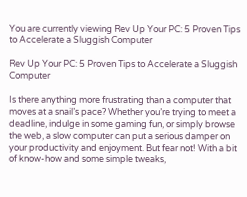You are currently viewing Rev Up Your PC: 5 Proven Tips to Accelerate a Sluggish Computer

Rev Up Your PC: 5 Proven Tips to Accelerate a Sluggish Computer

Is there anything more frustrating than a computer that moves at a snail’s pace? Whether you’re trying to meet a deadline, indulge in some gaming fun, or simply browse the web, a slow computer can put a serious damper on your productivity and enjoyment. But fear not! With a bit of know-how and some simple tweaks,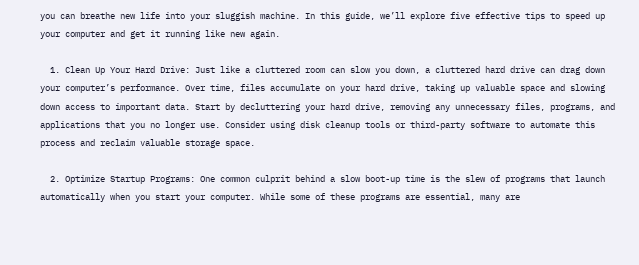you can breathe new life into your sluggish machine. In this guide, we’ll explore five effective tips to speed up your computer and get it running like new again.

  1. Clean Up Your Hard Drive: Just like a cluttered room can slow you down, a cluttered hard drive can drag down your computer’s performance. Over time, files accumulate on your hard drive, taking up valuable space and slowing down access to important data. Start by decluttering your hard drive, removing any unnecessary files, programs, and applications that you no longer use. Consider using disk cleanup tools or third-party software to automate this process and reclaim valuable storage space.

  2. Optimize Startup Programs: One common culprit behind a slow boot-up time is the slew of programs that launch automatically when you start your computer. While some of these programs are essential, many are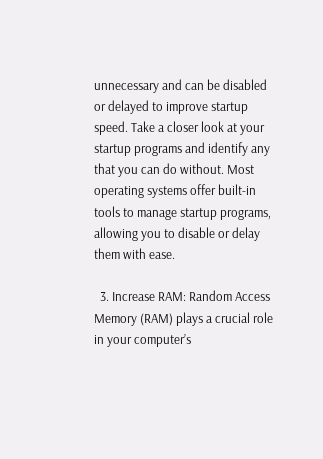unnecessary and can be disabled or delayed to improve startup speed. Take a closer look at your startup programs and identify any that you can do without. Most operating systems offer built-in tools to manage startup programs, allowing you to disable or delay them with ease.

  3. Increase RAM: Random Access Memory (RAM) plays a crucial role in your computer’s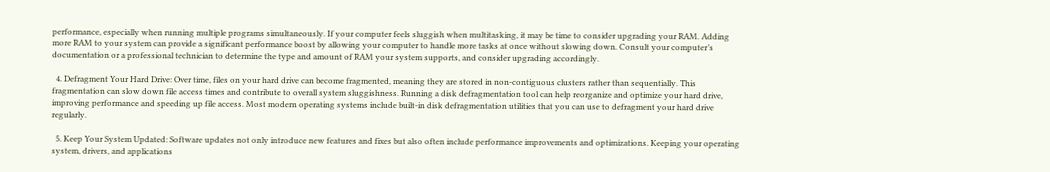performance, especially when running multiple programs simultaneously. If your computer feels sluggish when multitasking, it may be time to consider upgrading your RAM. Adding more RAM to your system can provide a significant performance boost by allowing your computer to handle more tasks at once without slowing down. Consult your computer’s documentation or a professional technician to determine the type and amount of RAM your system supports, and consider upgrading accordingly.

  4. Defragment Your Hard Drive: Over time, files on your hard drive can become fragmented, meaning they are stored in non-contiguous clusters rather than sequentially. This fragmentation can slow down file access times and contribute to overall system sluggishness. Running a disk defragmentation tool can help reorganize and optimize your hard drive, improving performance and speeding up file access. Most modern operating systems include built-in disk defragmentation utilities that you can use to defragment your hard drive regularly.

  5. Keep Your System Updated: Software updates not only introduce new features and fixes but also often include performance improvements and optimizations. Keeping your operating system, drivers, and applications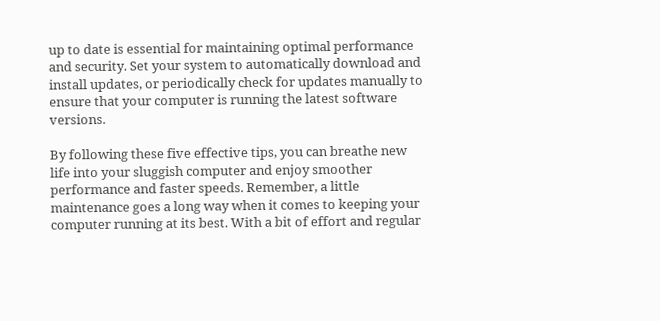up to date is essential for maintaining optimal performance and security. Set your system to automatically download and install updates, or periodically check for updates manually to ensure that your computer is running the latest software versions.

By following these five effective tips, you can breathe new life into your sluggish computer and enjoy smoother performance and faster speeds. Remember, a little maintenance goes a long way when it comes to keeping your computer running at its best. With a bit of effort and regular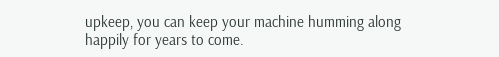upkeep, you can keep your machine humming along happily for years to come.